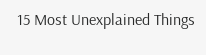15 Most Unexplained Things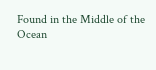Found in the Middle of the Ocean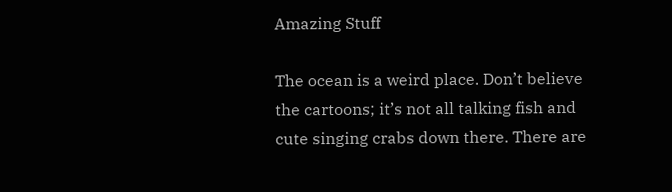Amazing Stuff

The ocean is a weird place. Don’t believe the cartoons; it’s not all talking fish and cute singing crabs down there. There are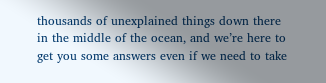thousands of unexplained things down there in the middle of the ocean, and we’re here to get you some answers even if we need to take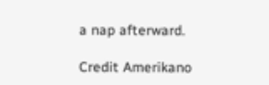a nap afterward.

Credit Amerikano